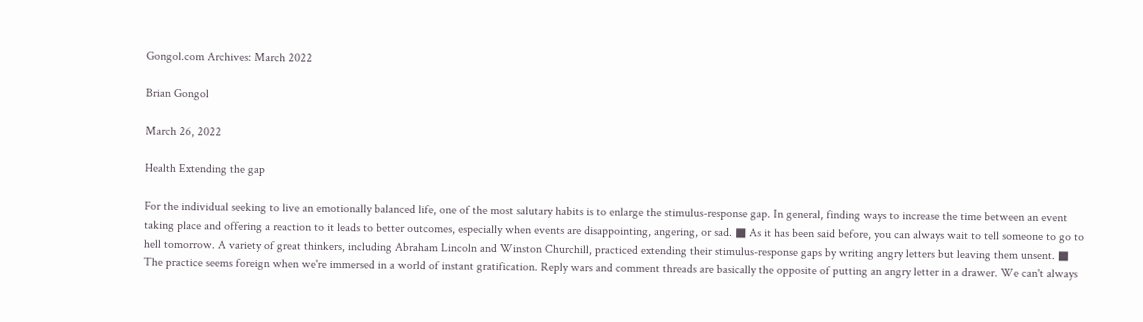Gongol.com Archives: March 2022

Brian Gongol

March 26, 2022

Health Extending the gap

For the individual seeking to live an emotionally balanced life, one of the most salutary habits is to enlarge the stimulus-response gap. In general, finding ways to increase the time between an event taking place and offering a reaction to it leads to better outcomes, especially when events are disappointing, angering, or sad. ■ As it has been said before, you can always wait to tell someone to go to hell tomorrow. A variety of great thinkers, including Abraham Lincoln and Winston Churchill, practiced extending their stimulus-response gaps by writing angry letters but leaving them unsent. ■ The practice seems foreign when we're immersed in a world of instant gratification. Reply wars and comment threads are basically the opposite of putting an angry letter in a drawer. We can't always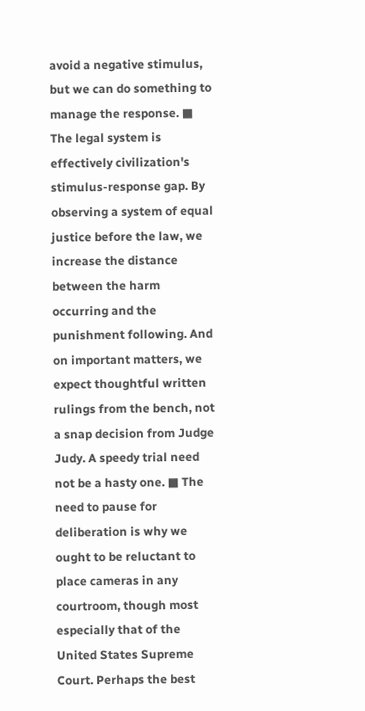avoid a negative stimulus, but we can do something to manage the response. ■ The legal system is effectively civilization's stimulus-response gap. By observing a system of equal justice before the law, we increase the distance between the harm occurring and the punishment following. And on important matters, we expect thoughtful written rulings from the bench, not a snap decision from Judge Judy. A speedy trial need not be a hasty one. ■ The need to pause for deliberation is why we ought to be reluctant to place cameras in any courtroom, though most especially that of the United States Supreme Court. Perhaps the best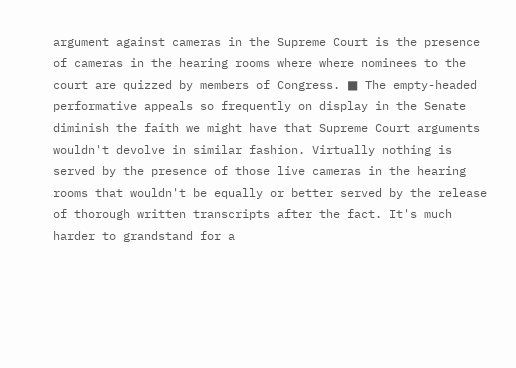argument against cameras in the Supreme Court is the presence of cameras in the hearing rooms where where nominees to the court are quizzed by members of Congress. ■ The empty-headed performative appeals so frequently on display in the Senate diminish the faith we might have that Supreme Court arguments wouldn't devolve in similar fashion. Virtually nothing is served by the presence of those live cameras in the hearing rooms that wouldn't be equally or better served by the release of thorough written transcripts after the fact. It's much harder to grandstand for a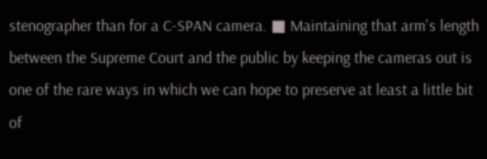stenographer than for a C-SPAN camera. ■ Maintaining that arm's length between the Supreme Court and the public by keeping the cameras out is one of the rare ways in which we can hope to preserve at least a little bit of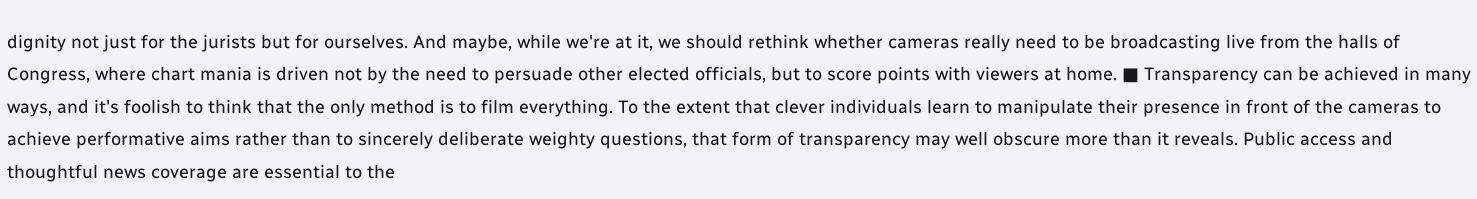dignity not just for the jurists but for ourselves. And maybe, while we're at it, we should rethink whether cameras really need to be broadcasting live from the halls of Congress, where chart mania is driven not by the need to persuade other elected officials, but to score points with viewers at home. ■ Transparency can be achieved in many ways, and it's foolish to think that the only method is to film everything. To the extent that clever individuals learn to manipulate their presence in front of the cameras to achieve performative aims rather than to sincerely deliberate weighty questions, that form of transparency may well obscure more than it reveals. Public access and thoughtful news coverage are essential to the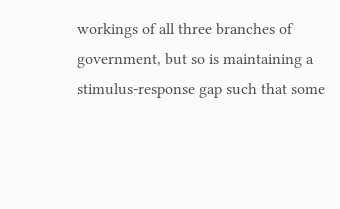workings of all three branches of government, but so is maintaining a stimulus-response gap such that some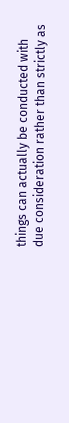things can actually be conducted with due consideration rather than strictly as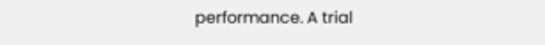performance. A trial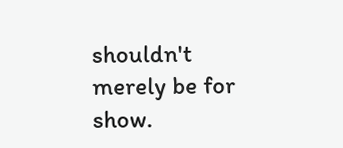shouldn't merely be for show.